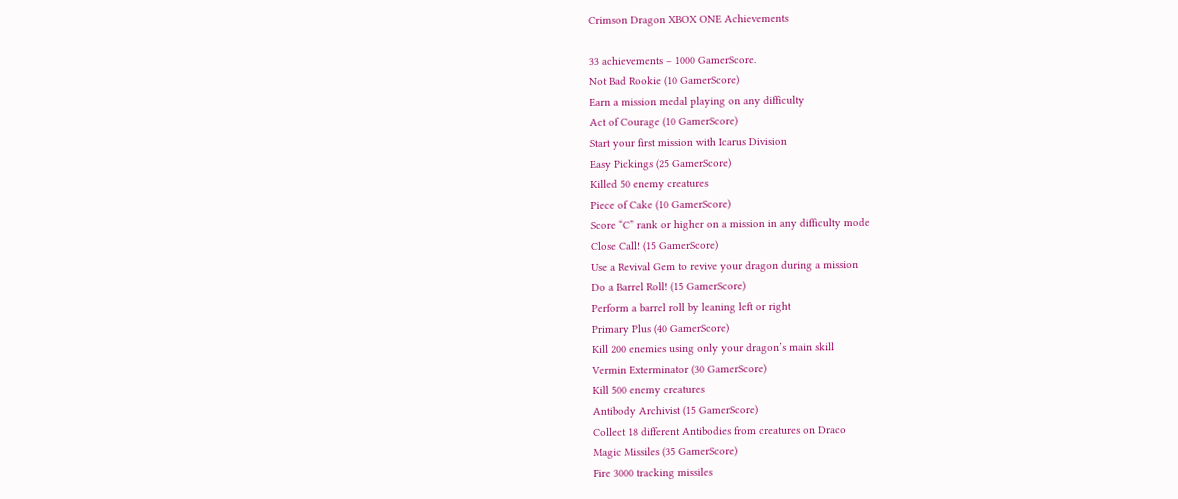Crimson Dragon XBOX ONE Achievements

33 achievements – 1000 GamerScore.
Not Bad Rookie (10 GamerScore)
Earn a mission medal playing on any difficulty
Act of Courage (10 GamerScore)
Start your first mission with Icarus Division
Easy Pickings (25 GamerScore)
Killed 50 enemy creatures
Piece of Cake (10 GamerScore)
Score “C” rank or higher on a mission in any difficulty mode
Close Call! (15 GamerScore)
Use a Revival Gem to revive your dragon during a mission
Do a Barrel Roll! (15 GamerScore)
Perform a barrel roll by leaning left or right
Primary Plus (40 GamerScore)
Kill 200 enemies using only your dragon’s main skill
Vermin Exterminator (30 GamerScore)
Kill 500 enemy creatures
Antibody Archivist (15 GamerScore)
Collect 18 different Antibodies from creatures on Draco
Magic Missiles (35 GamerScore)
Fire 3000 tracking missiles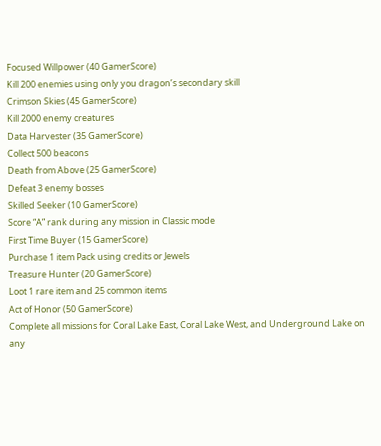Focused Willpower (40 GamerScore)
Kill 200 enemies using only you dragon’s secondary skill
Crimson Skies (45 GamerScore)
Kill 2000 enemy creatures
Data Harvester (35 GamerScore)
Collect 500 beacons
Death from Above (25 GamerScore)
Defeat 3 enemy bosses
Skilled Seeker (10 GamerScore)
Score “A” rank during any mission in Classic mode
First Time Buyer (15 GamerScore)
Purchase 1 item Pack using credits or Jewels
Treasure Hunter (20 GamerScore)
Loot 1 rare item and 25 common items
Act of Honor (50 GamerScore)
Complete all missions for Coral Lake East, Coral Lake West, and Underground Lake on any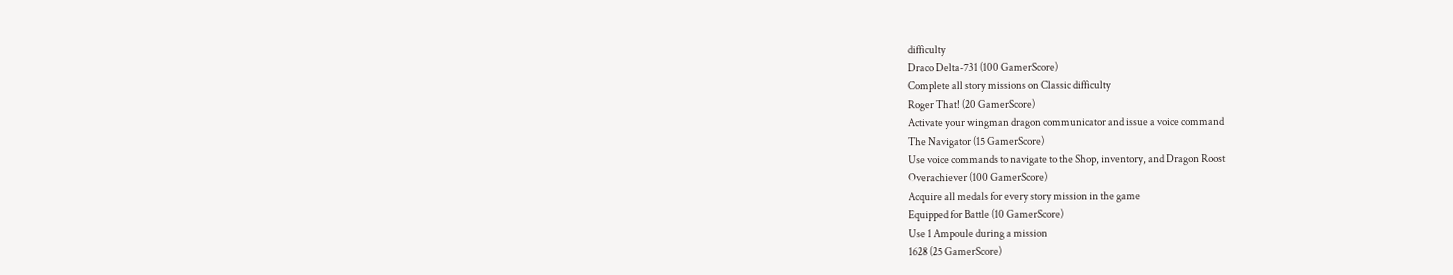difficulty
Draco Delta-731 (100 GamerScore)
Complete all story missions on Classic difficulty
Roger That! (20 GamerScore)
Activate your wingman dragon communicator and issue a voice command
The Navigator (15 GamerScore)
Use voice commands to navigate to the Shop, inventory, and Dragon Roost
Overachiever (100 GamerScore)
Acquire all medals for every story mission in the game
Equipped for Battle (10 GamerScore)
Use 1 Ampoule during a mission
1628 (25 GamerScore)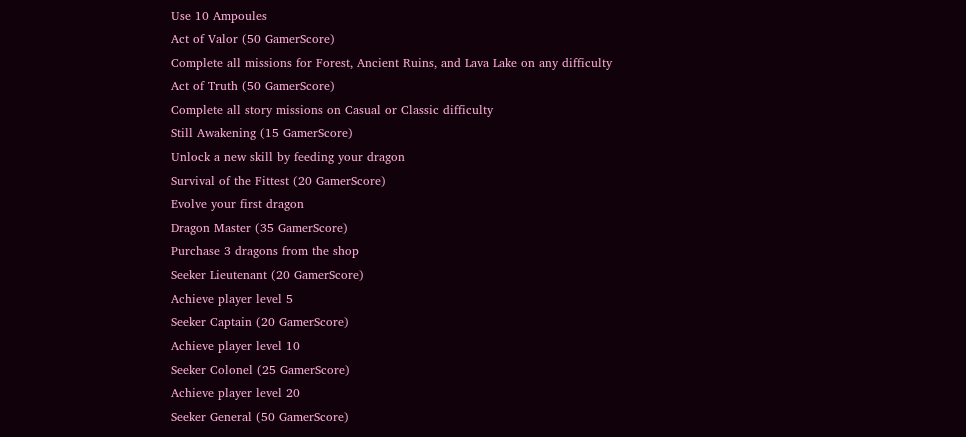Use 10 Ampoules
Act of Valor (50 GamerScore)
Complete all missions for Forest, Ancient Ruins, and Lava Lake on any difficulty
Act of Truth (50 GamerScore)
Complete all story missions on Casual or Classic difficulty
Still Awakening (15 GamerScore)
Unlock a new skill by feeding your dragon
Survival of the Fittest (20 GamerScore)
Evolve your first dragon
Dragon Master (35 GamerScore)
Purchase 3 dragons from the shop
Seeker Lieutenant (20 GamerScore)
Achieve player level 5
Seeker Captain (20 GamerScore)
Achieve player level 10
Seeker Colonel (25 GamerScore)
Achieve player level 20
Seeker General (50 GamerScore)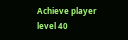Achieve player level 40